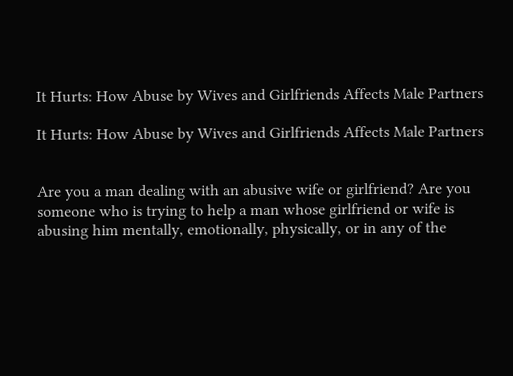It Hurts: How Abuse by Wives and Girlfriends Affects Male Partners

It Hurts: How Abuse by Wives and Girlfriends Affects Male Partners


Are you a man dealing with an abusive wife or girlfriend? Are you someone who is trying to help a man whose girlfriend or wife is abusing him mentally, emotionally, physically, or in any of the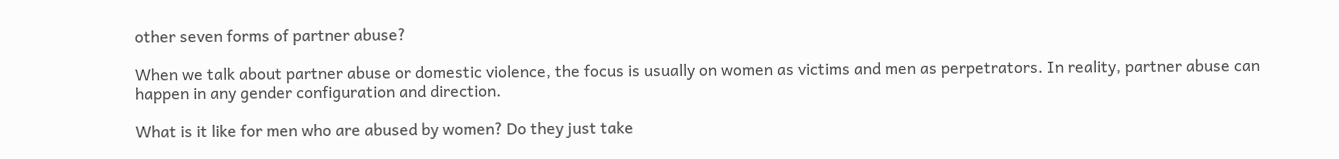other seven forms of partner abuse?

When we talk about partner abuse or domestic violence, the focus is usually on women as victims and men as perpetrators. In reality, partner abuse can happen in any gender configuration and direction.

What is it like for men who are abused by women? Do they just take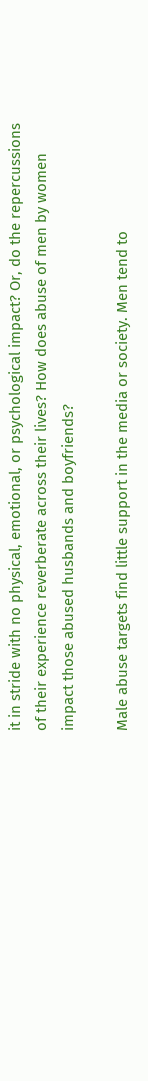it in stride with no physical, emotional, or psychological impact? Or, do the repercussions of their experience reverberate across their lives? How does abuse of men by women impact those abused husbands and boyfriends?

Male abuse targets find little support in the media or society. Men tend to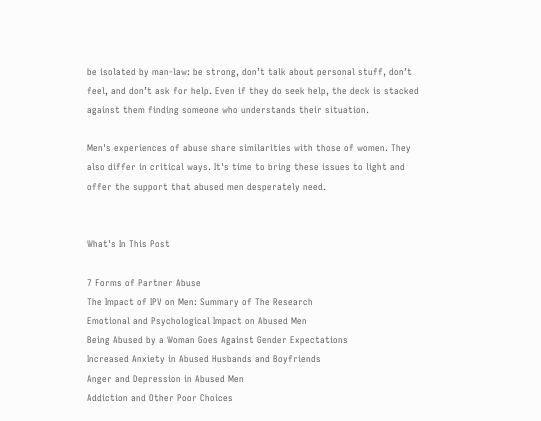be isolated by man-law: be strong, don’t talk about personal stuff, don’t feel, and don’t ask for help. Even if they do seek help, the deck is stacked against them finding someone who understands their situation.

Men's experiences of abuse share similarities with those of women. They also differ in critical ways. It's time to bring these issues to light and offer the support that abused men desperately need.


What's In This Post

7 Forms of Partner Abuse
The Impact of IPV on Men: Summary of The Research
Emotional and Psychological Impact on Abused Men
Being Abused by a Woman Goes Against Gender Expectations
Increased Anxiety in Abused Husbands and Boyfriends
Anger and Depression in Abused Men
Addiction and Other Poor Choices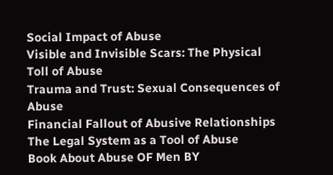Social Impact of Abuse
Visible and Invisible Scars: The Physical Toll of Abuse
Trauma and Trust: Sexual Consequences of Abuse
Financial Fallout of Abusive Relationships
The Legal System as a Tool of Abuse
Book About Abuse OF Men BY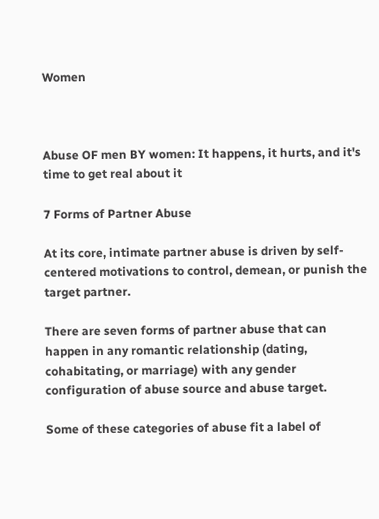Women



Abuse OF men BY women: It happens, it hurts, and it's time to get real about it

7 Forms of Partner Abuse

At its core, intimate partner abuse is driven by self-centered motivations to control, demean, or punish the target partner.

There are seven forms of partner abuse that can happen in any romantic relationship (dating, cohabitating, or marriage) with any gender configuration of abuse source and abuse target.

Some of these categories of abuse fit a label of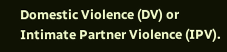Domestic Violence (DV) or Intimate Partner Violence (IPV).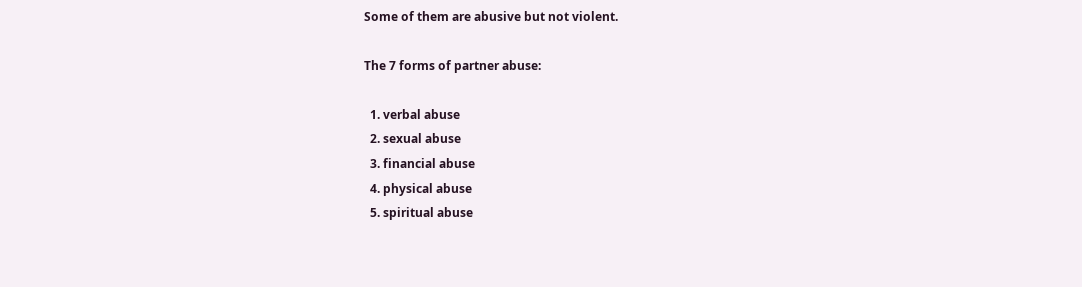Some of them are abusive but not violent.

The 7 forms of partner abuse:

  1. verbal abuse
  2. sexual abuse
  3. financial abuse
  4. physical abuse
  5. spiritual abuse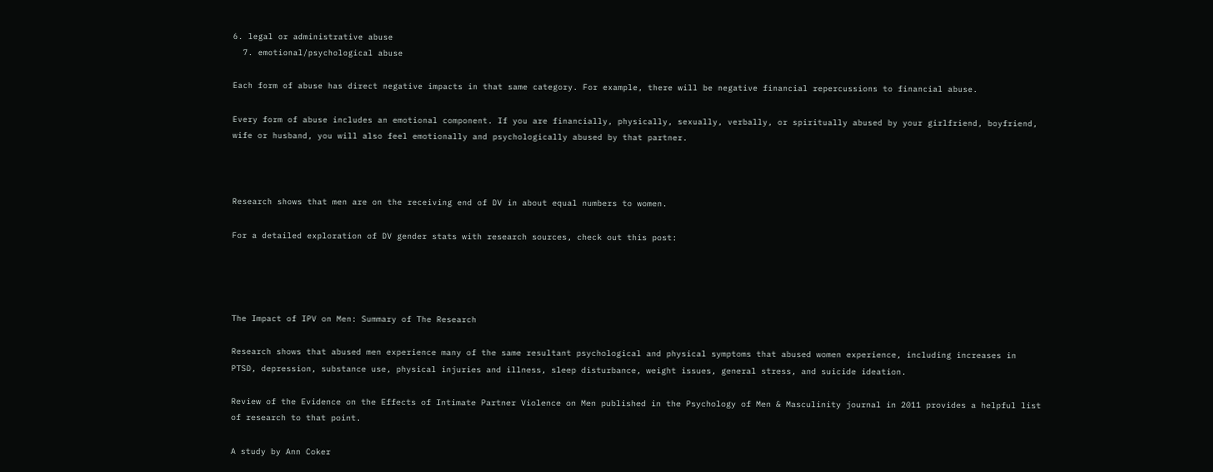6. legal or administrative abuse
  7. emotional/psychological abuse

Each form of abuse has direct negative impacts in that same category. For example, there will be negative financial repercussions to financial abuse.

Every form of abuse includes an emotional component. If you are financially, physically, sexually, verbally, or spiritually abused by your girlfriend, boyfriend, wife or husband, you will also feel emotionally and psychologically abused by that partner.



Research shows that men are on the receiving end of DV in about equal numbers to women.

For a detailed exploration of DV gender stats with research sources, check out this post:




The Impact of IPV on Men: Summary of The Research

Research shows that abused men experience many of the same resultant psychological and physical symptoms that abused women experience, including increases in PTSD, depression, substance use, physical injuries and illness, sleep disturbance, weight issues, general stress, and suicide ideation.

Review of the Evidence on the Effects of Intimate Partner Violence on Men published in the Psychology of Men & Masculinity journal in 2011 provides a helpful list of research to that point.

A study by Ann Coker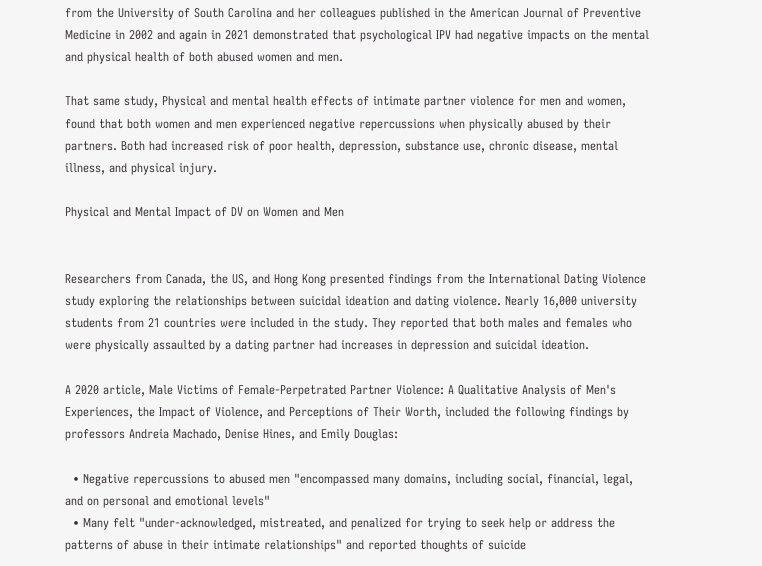from the University of South Carolina and her colleagues published in the American Journal of Preventive Medicine in 2002 and again in 2021 demonstrated that psychological IPV had negative impacts on the mental and physical health of both abused women and men.

That same study, Physical and mental health effects of intimate partner violence for men and women, found that both women and men experienced negative repercussions when physically abused by their partners. Both had increased risk of poor health, depression, substance use, chronic disease, mental illness, and physical injury.

Physical and Mental Impact of DV on Women and Men


Researchers from Canada, the US, and Hong Kong presented findings from the International Dating Violence study exploring the relationships between suicidal ideation and dating violence. Nearly 16,000 university students from 21 countries were included in the study. They reported that both males and females who were physically assaulted by a dating partner had increases in depression and suicidal ideation.

A 2020 article, Male Victims of Female-Perpetrated Partner Violence: A Qualitative Analysis of Men's Experiences, the Impact of Violence, and Perceptions of Their Worth, included the following findings by professors Andreia Machado, Denise Hines, and Emily Douglas:

  • Negative repercussions to abused men "encompassed many domains, including social, financial, legal, and on personal and emotional levels"
  • Many felt "under-acknowledged, mistreated, and penalized for trying to seek help or address the patterns of abuse in their intimate relationships" and reported thoughts of suicide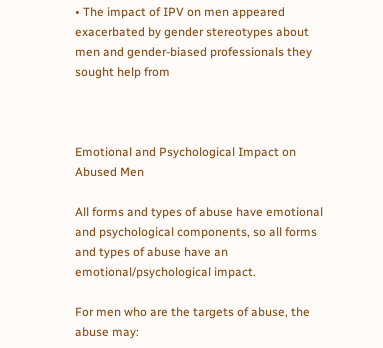• The impact of IPV on men appeared exacerbated by gender stereotypes about men and gender-biased professionals they sought help from



Emotional and Psychological Impact on Abused Men

All forms and types of abuse have emotional and psychological components, so all forms and types of abuse have an emotional/psychological impact.

For men who are the targets of abuse, the abuse may: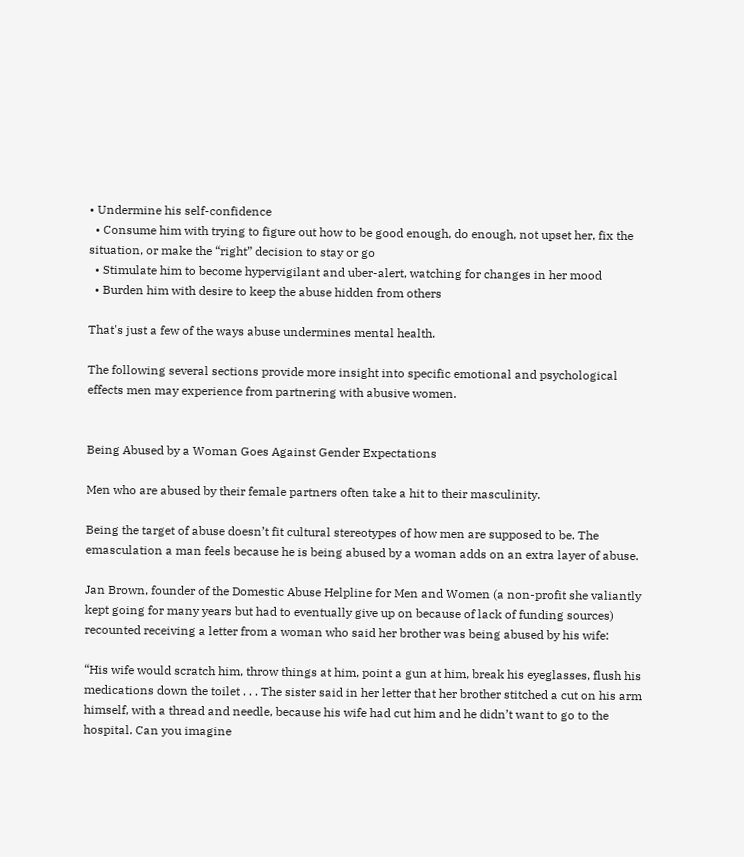• Undermine his self-confidence
  • Consume him with trying to figure out how to be good enough, do enough, not upset her, fix the situation, or make the “right” decision to stay or go
  • Stimulate him to become hypervigilant and uber-alert, watching for changes in her mood
  • Burden him with desire to keep the abuse hidden from others

That's just a few of the ways abuse undermines mental health.

The following several sections provide more insight into specific emotional and psychological effects men may experience from partnering with abusive women.


Being Abused by a Woman Goes Against Gender Expectations

Men who are abused by their female partners often take a hit to their masculinity.

Being the target of abuse doesn’t fit cultural stereotypes of how men are supposed to be. The emasculation a man feels because he is being abused by a woman adds on an extra layer of abuse.

Jan Brown, founder of the Domestic Abuse Helpline for Men and Women (a non-profit she valiantly kept going for many years but had to eventually give up on because of lack of funding sources) recounted receiving a letter from a woman who said her brother was being abused by his wife:

“His wife would scratch him, throw things at him, point a gun at him, break his eyeglasses, flush his medications down the toilet . . . The sister said in her letter that her brother stitched a cut on his arm himself, with a thread and needle, because his wife had cut him and he didn’t want to go to the hospital. Can you imagine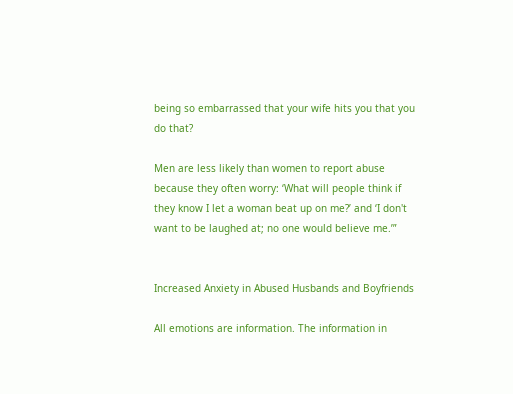being so embarrassed that your wife hits you that you do that?

Men are less likely than women to report abuse because they often worry: ‘What will people think if they know I let a woman beat up on me?’ and ‘I don't want to be laughed at; no one would believe me.’”


Increased Anxiety in Abused Husbands and Boyfriends

All emotions are information. The information in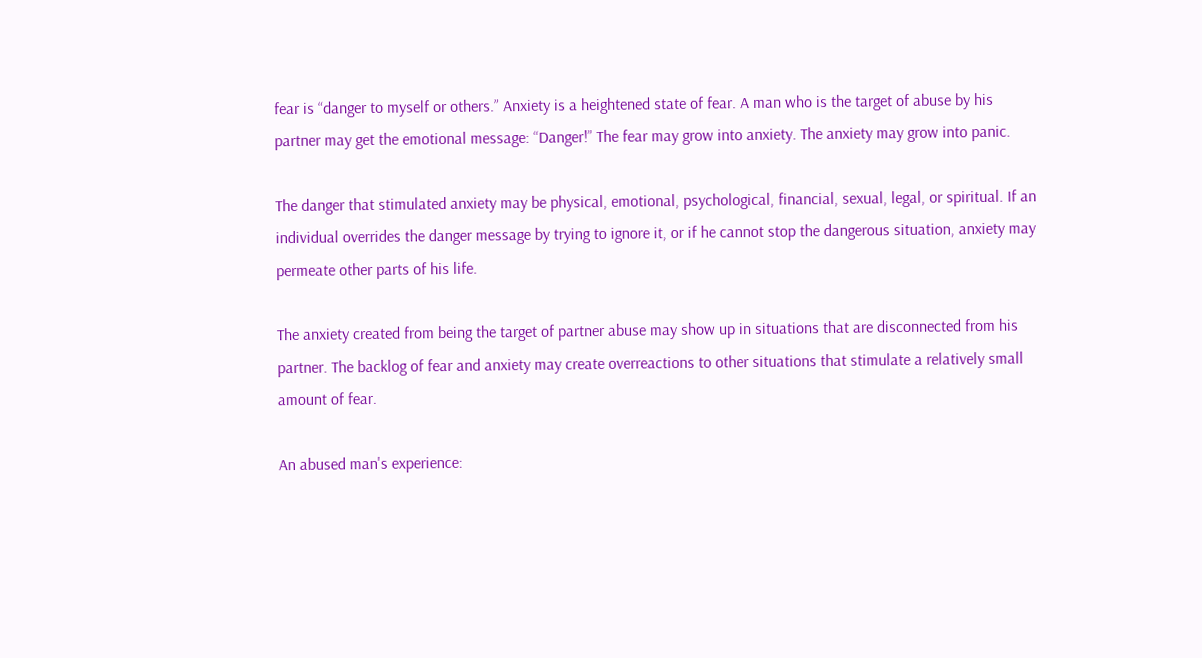fear is “danger to myself or others.” Anxiety is a heightened state of fear. A man who is the target of abuse by his partner may get the emotional message: “Danger!” The fear may grow into anxiety. The anxiety may grow into panic.

The danger that stimulated anxiety may be physical, emotional, psychological, financial, sexual, legal, or spiritual. If an individual overrides the danger message by trying to ignore it, or if he cannot stop the dangerous situation, anxiety may permeate other parts of his life.

The anxiety created from being the target of partner abuse may show up in situations that are disconnected from his partner. The backlog of fear and anxiety may create overreactions to other situations that stimulate a relatively small amount of fear.

An abused man's experience: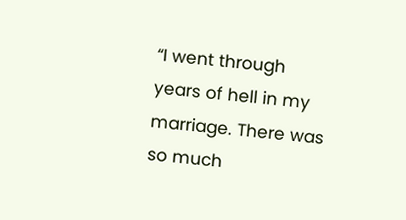“I went through years of hell in my marriage. There was so much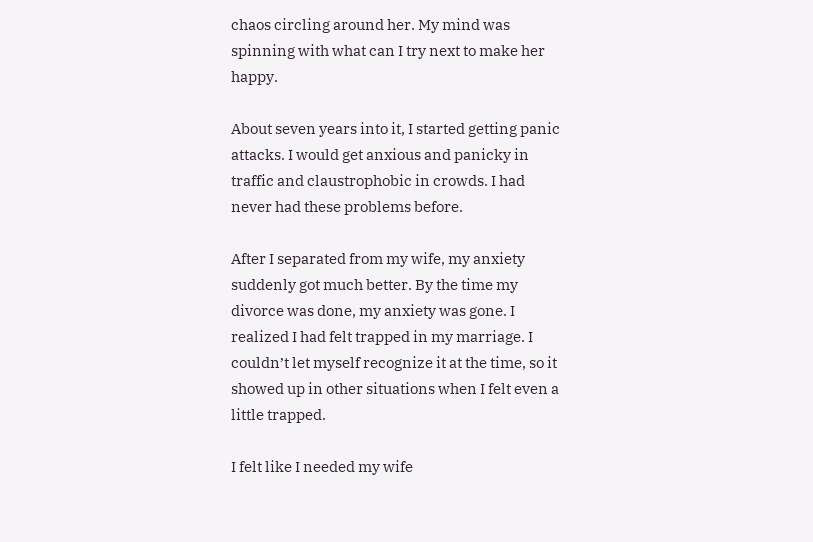chaos circling around her. My mind was spinning with what can I try next to make her happy.

About seven years into it, I started getting panic attacks. I would get anxious and panicky in traffic and claustrophobic in crowds. I had never had these problems before.

After I separated from my wife, my anxiety suddenly got much better. By the time my divorce was done, my anxiety was gone. I realized I had felt trapped in my marriage. I couldn’t let myself recognize it at the time, so it showed up in other situations when I felt even a little trapped.

I felt like I needed my wife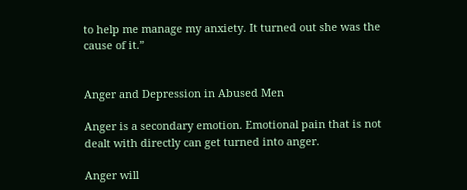to help me manage my anxiety. It turned out she was the cause of it.”


Anger and Depression in Abused Men

Anger is a secondary emotion. Emotional pain that is not dealt with directly can get turned into anger.

Anger will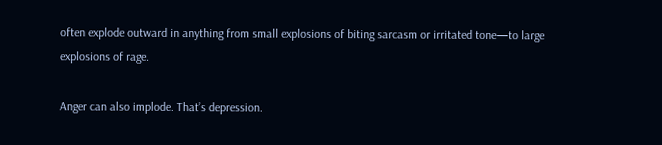often explode outward in anything from small explosions of biting sarcasm or irritated tone—to large explosions of rage.

Anger can also implode. That’s depression.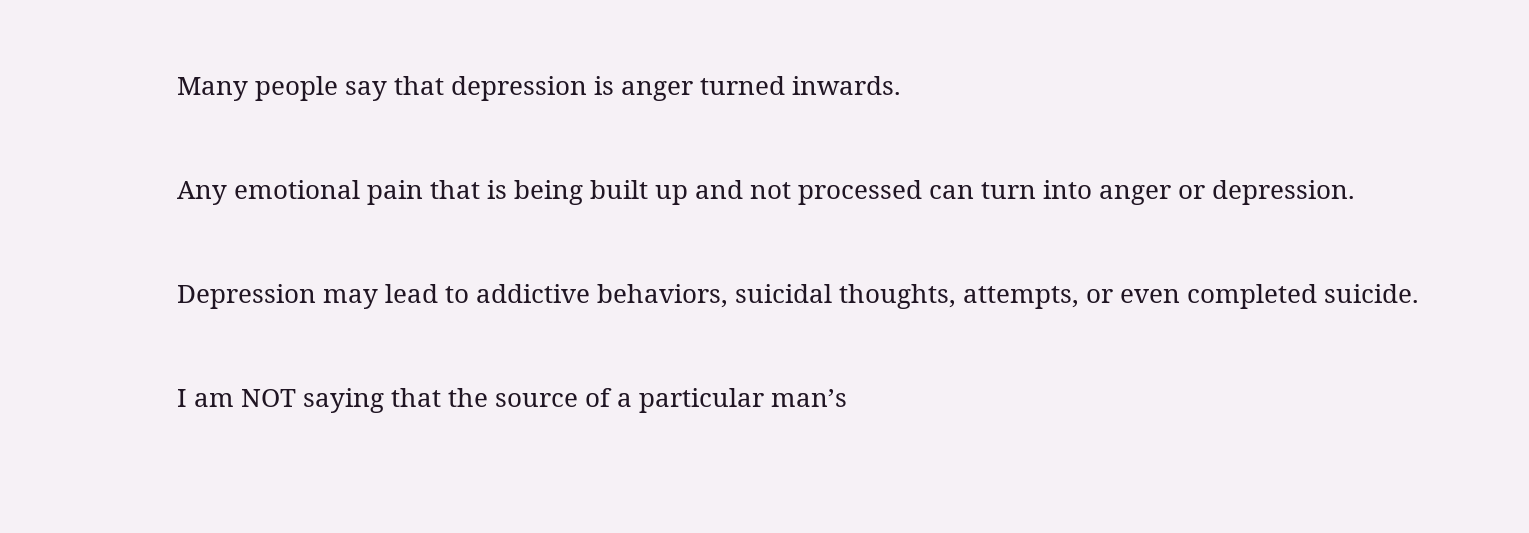Many people say that depression is anger turned inwards.

Any emotional pain that is being built up and not processed can turn into anger or depression.

Depression may lead to addictive behaviors, suicidal thoughts, attempts, or even completed suicide.

I am NOT saying that the source of a particular man’s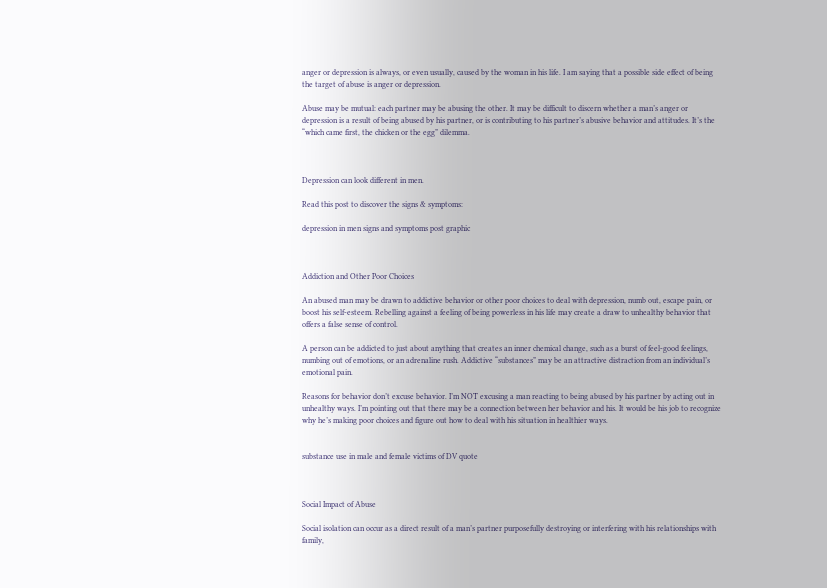anger or depression is always, or even usually, caused by the woman in his life. I am saying that a possible side effect of being the target of abuse is anger or depression.

Abuse may be mutual: each partner may be abusing the other. It may be difficult to discern whether a man’s anger or depression is a result of being abused by his partner, or is contributing to his partner’s abusive behavior and attitudes. It’s the “which came first, the chicken or the egg” dilemma.



Depression can look different in men.

Read this post to discover the signs & symptoms:

depression in men signs and symptoms post graphic



Addiction and Other Poor Choices

An abused man may be drawn to addictive behavior or other poor choices to deal with depression, numb out, escape pain, or boost his self-esteem. Rebelling against a feeling of being powerless in his life may create a draw to unhealthy behavior that offers a false sense of control.

A person can be addicted to just about anything that creates an inner chemical change, such as a burst of feel-good feelings, numbing out of emotions, or an adrenaline rush. Addictive “substances” may be an attractive distraction from an individual’s emotional pain.

Reasons for behavior don’t excuse behavior. I’m NOT excusing a man reacting to being abused by his partner by acting out in unhealthy ways. I’m pointing out that there may be a connection between her behavior and his. It would be his job to recognize why he’s making poor choices and figure out how to deal with his situation in healthier ways.


substance use in male and female victims of DV quote



Social Impact of Abuse

Social isolation can occur as a direct result of a man’s partner purposefully destroying or interfering with his relationships with family,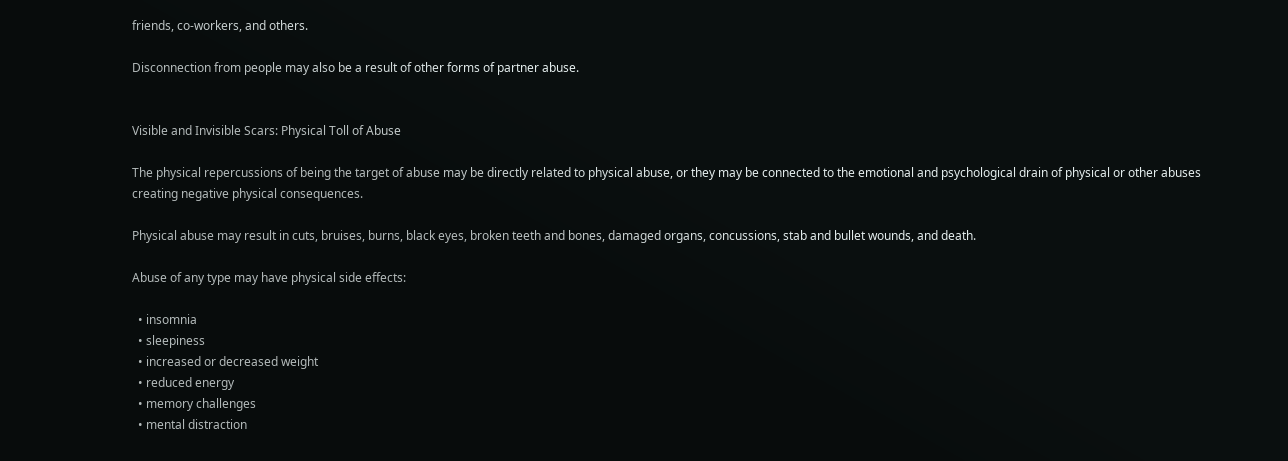friends, co-workers, and others.

Disconnection from people may also be a result of other forms of partner abuse.


Visible and Invisible Scars: Physical Toll of Abuse

The physical repercussions of being the target of abuse may be directly related to physical abuse, or they may be connected to the emotional and psychological drain of physical or other abuses creating negative physical consequences.

Physical abuse may result in cuts, bruises, burns, black eyes, broken teeth and bones, damaged organs, concussions, stab and bullet wounds, and death.

Abuse of any type may have physical side effects:

  • insomnia
  • sleepiness
  • increased or decreased weight
  • reduced energy
  • memory challenges
  • mental distraction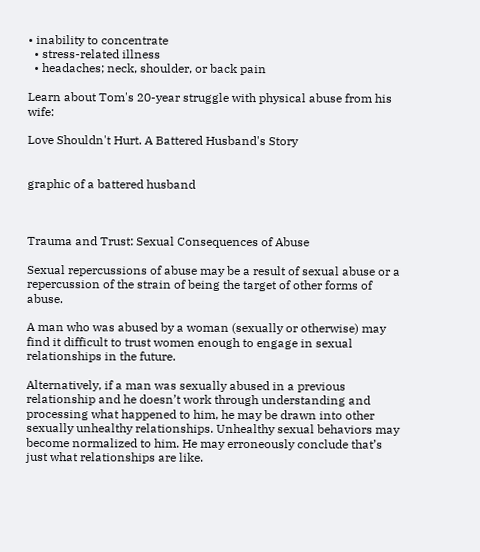• inability to concentrate
  • stress-related illness
  • headaches; neck, shoulder, or back pain

Learn about Tom's 20-year struggle with physical abuse from his wife:

Love Shouldn't Hurt. A Battered Husband's Story


graphic of a battered husband



Trauma and Trust: Sexual Consequences of Abuse

Sexual repercussions of abuse may be a result of sexual abuse or a repercussion of the strain of being the target of other forms of abuse.

A man who was abused by a woman (sexually or otherwise) may find it difficult to trust women enough to engage in sexual relationships in the future.

Alternatively, if a man was sexually abused in a previous relationship and he doesn’t work through understanding and processing what happened to him, he may be drawn into other sexually unhealthy relationships. Unhealthy sexual behaviors may become normalized to him. He may erroneously conclude that’s just what relationships are like.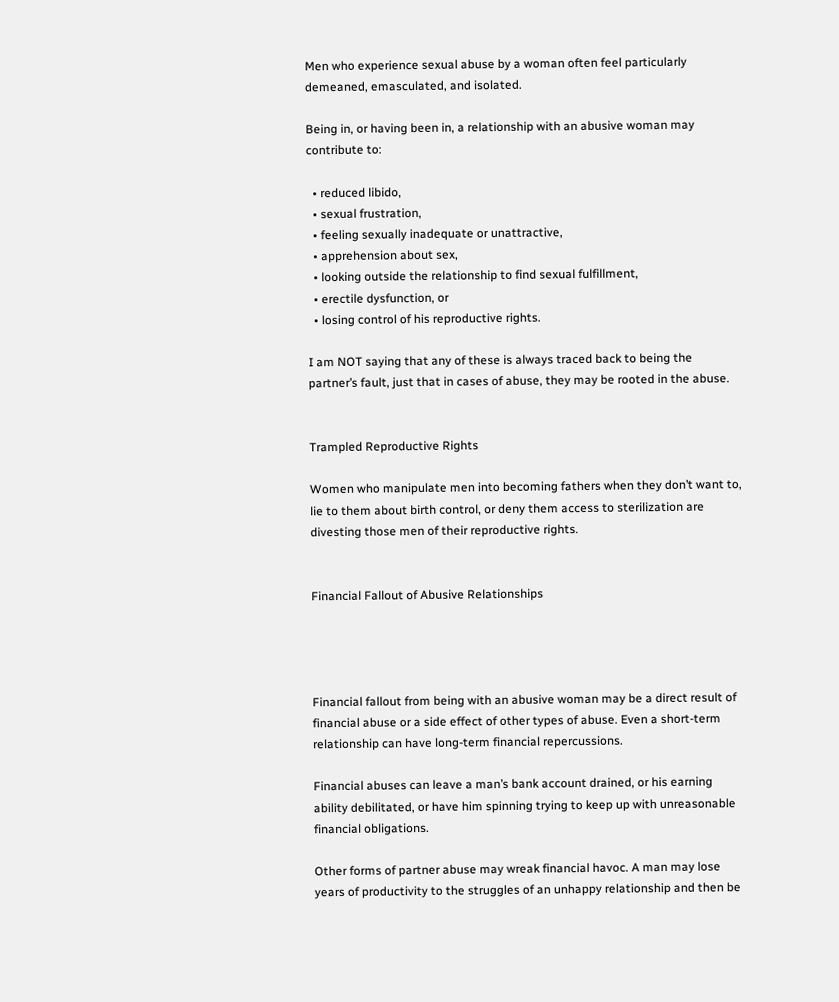Men who experience sexual abuse by a woman often feel particularly demeaned, emasculated, and isolated.

Being in, or having been in, a relationship with an abusive woman may contribute to:

  • reduced libido,
  • sexual frustration,
  • feeling sexually inadequate or unattractive,
  • apprehension about sex,
  • looking outside the relationship to find sexual fulfillment,
  • erectile dysfunction, or
  • losing control of his reproductive rights.

I am NOT saying that any of these is always traced back to being the partner’s fault, just that in cases of abuse, they may be rooted in the abuse.


Trampled Reproductive Rights

Women who manipulate men into becoming fathers when they don’t want to, lie to them about birth control, or deny them access to sterilization are divesting those men of their reproductive rights.


Financial Fallout of Abusive Relationships




Financial fallout from being with an abusive woman may be a direct result of financial abuse or a side effect of other types of abuse. Even a short-term relationship can have long-term financial repercussions.

Financial abuses can leave a man’s bank account drained, or his earning ability debilitated, or have him spinning trying to keep up with unreasonable financial obligations.

Other forms of partner abuse may wreak financial havoc. A man may lose years of productivity to the struggles of an unhappy relationship and then be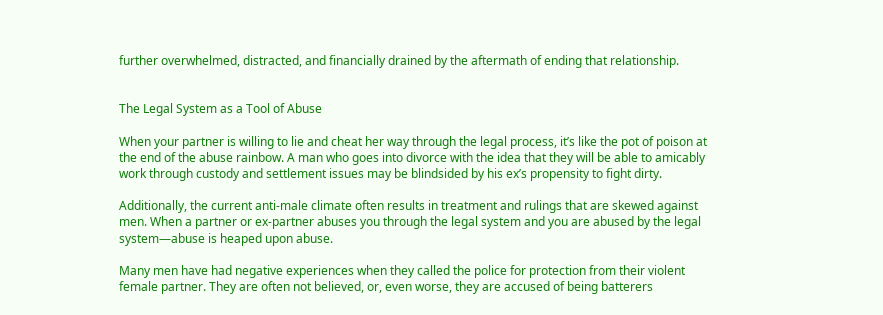further overwhelmed, distracted, and financially drained by the aftermath of ending that relationship.


The Legal System as a Tool of Abuse

When your partner is willing to lie and cheat her way through the legal process, it’s like the pot of poison at the end of the abuse rainbow. A man who goes into divorce with the idea that they will be able to amicably work through custody and settlement issues may be blindsided by his ex’s propensity to fight dirty.

Additionally, the current anti-male climate often results in treatment and rulings that are skewed against men. When a partner or ex-partner abuses you through the legal system and you are abused by the legal system—abuse is heaped upon abuse.

Many men have had negative experiences when they called the police for protection from their violent female partner. They are often not believed, or, even worse, they are accused of being batterers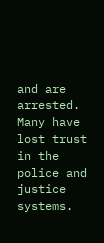and are arrested. Many have lost trust in the police and justice systems.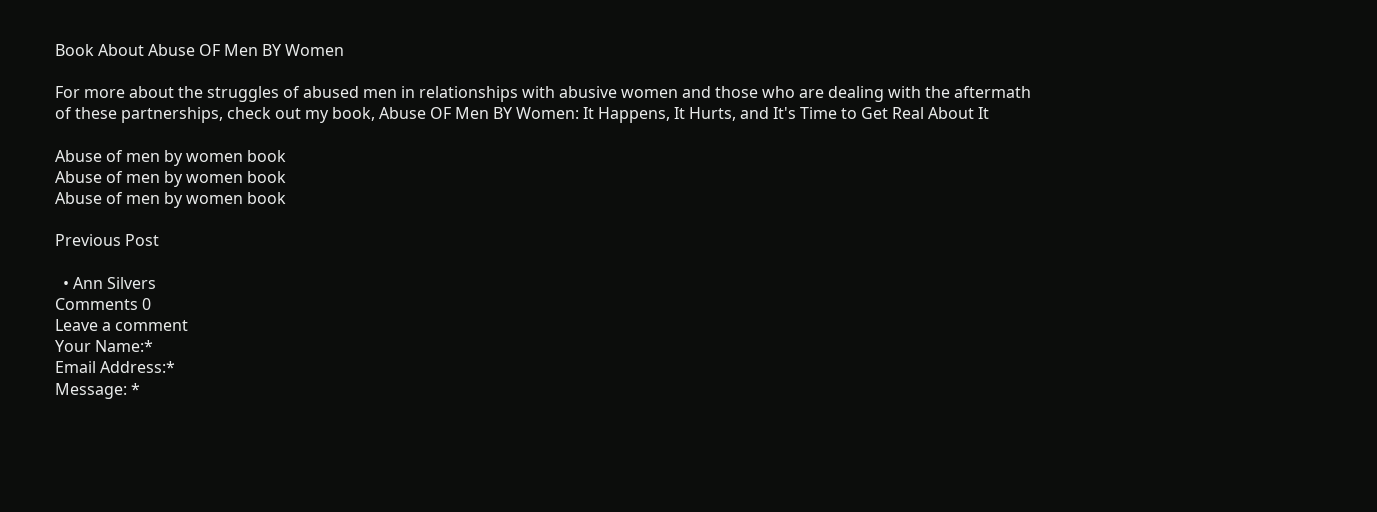Book About Abuse OF Men BY Women

For more about the struggles of abused men in relationships with abusive women and those who are dealing with the aftermath of these partnerships, check out my book, Abuse OF Men BY Women: It Happens, It Hurts, and It's Time to Get Real About It

Abuse of men by women book
Abuse of men by women book
Abuse of men by women book

Previous Post

  • Ann Silvers
Comments 0
Leave a comment
Your Name:*
Email Address:*
Message: *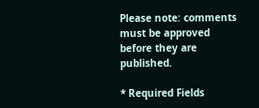Please note: comments must be approved before they are published.

* Required Fields